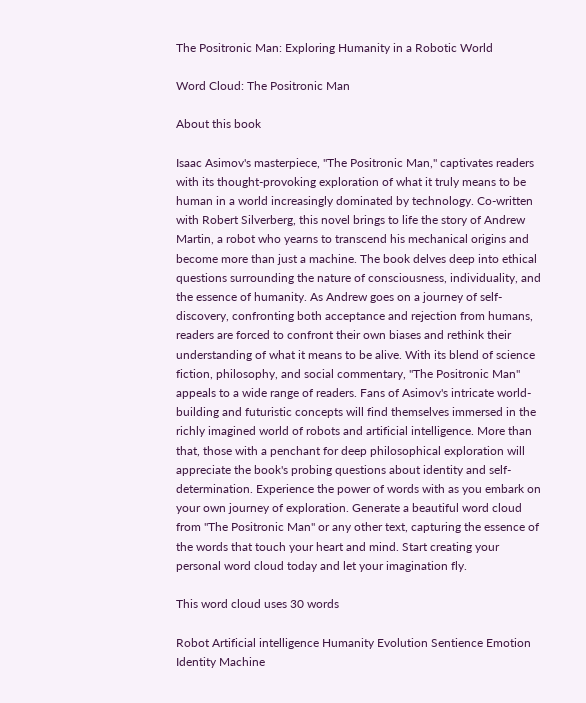The Positronic Man: Exploring Humanity in a Robotic World

Word Cloud: The Positronic Man

About this book

Isaac Asimov's masterpiece, "The Positronic Man," captivates readers with its thought-provoking exploration of what it truly means to be human in a world increasingly dominated by technology. Co-written with Robert Silverberg, this novel brings to life the story of Andrew Martin, a robot who yearns to transcend his mechanical origins and become more than just a machine. The book delves deep into ethical questions surrounding the nature of consciousness, individuality, and the essence of humanity. As Andrew goes on a journey of self-discovery, confronting both acceptance and rejection from humans, readers are forced to confront their own biases and rethink their understanding of what it means to be alive. With its blend of science fiction, philosophy, and social commentary, "The Positronic Man" appeals to a wide range of readers. Fans of Asimov's intricate world-building and futuristic concepts will find themselves immersed in the richly imagined world of robots and artificial intelligence. More than that, those with a penchant for deep philosophical exploration will appreciate the book's probing questions about identity and self-determination. Experience the power of words with as you embark on your own journey of exploration. Generate a beautiful word cloud from "The Positronic Man" or any other text, capturing the essence of the words that touch your heart and mind. Start creating your personal word cloud today and let your imagination fly.

This word cloud uses 30 words

Robot Artificial intelligence Humanity Evolution Sentience Emotion Identity Machine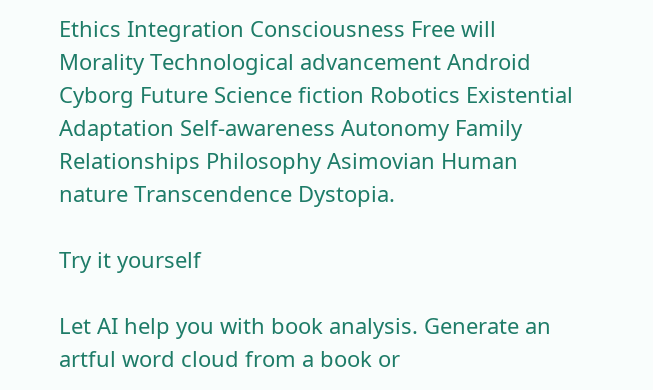Ethics Integration Consciousness Free will Morality Technological advancement Android Cyborg Future Science fiction Robotics Existential Adaptation Self-awareness Autonomy Family Relationships Philosophy Asimovian Human nature Transcendence Dystopia.

Try it yourself

Let AI help you with book analysis. Generate an artful word cloud from a book or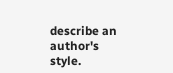describe an author's style.